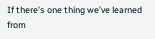If there’s one thing we’ve learned from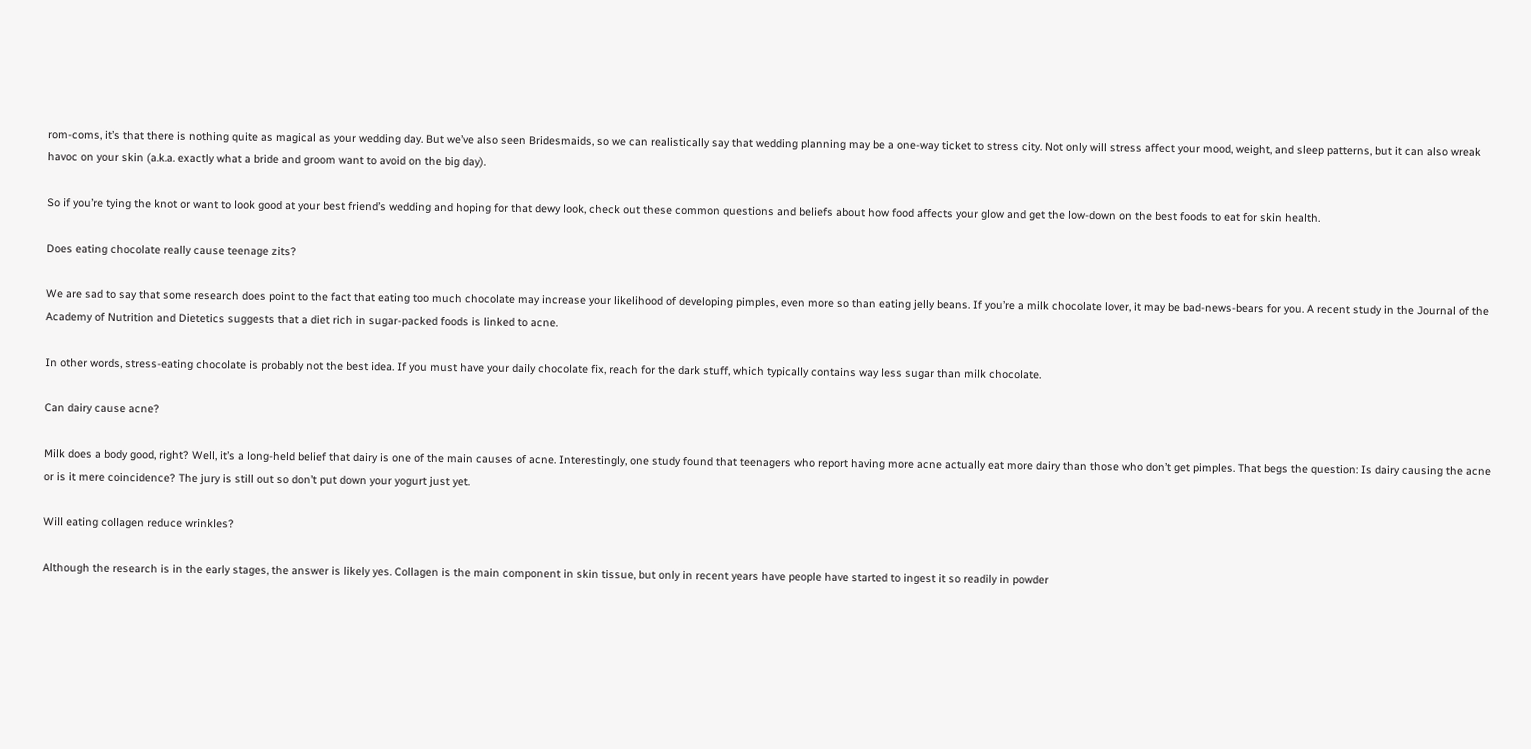rom-coms, it’s that there is nothing quite as magical as your wedding day. But we’ve also seen Bridesmaids, so we can realistically say that wedding planning may be a one-way ticket to stress city. Not only will stress affect your mood, weight, and sleep patterns, but it can also wreak havoc on your skin (a.k.a. exactly what a bride and groom want to avoid on the big day).

So if you’re tying the knot or want to look good at your best friend’s wedding and hoping for that dewy look, check out these common questions and beliefs about how food affects your glow and get the low-down on the best foods to eat for skin health.

Does eating chocolate really cause teenage zits?

We are sad to say that some research does point to the fact that eating too much chocolate may increase your likelihood of developing pimples, even more so than eating jelly beans. If you’re a milk chocolate lover, it may be bad-news-bears for you. A recent study in the Journal of the Academy of Nutrition and Dietetics suggests that a diet rich in sugar-packed foods is linked to acne.

In other words, stress-eating chocolate is probably not the best idea. If you must have your daily chocolate fix, reach for the dark stuff, which typically contains way less sugar than milk chocolate.

Can dairy cause acne?

Milk does a body good, right? Well, it’s a long-held belief that dairy is one of the main causes of acne. Interestingly, one study found that teenagers who report having more acne actually eat more dairy than those who don’t get pimples. That begs the question: Is dairy causing the acne or is it mere coincidence? The jury is still out so don’t put down your yogurt just yet.

Will eating collagen reduce wrinkles?

Although the research is in the early stages, the answer is likely yes. Collagen is the main component in skin tissue, but only in recent years have people have started to ingest it so readily in powder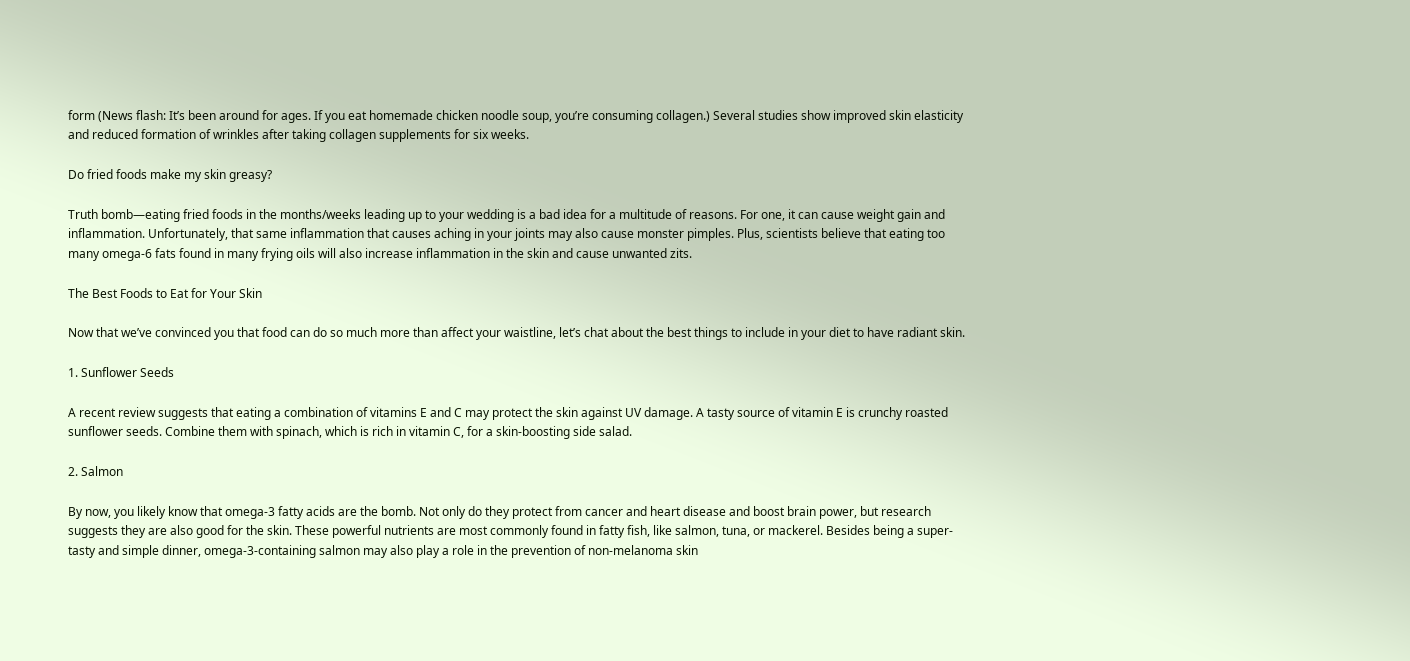form (News flash: It’s been around for ages. If you eat homemade chicken noodle soup, you’re consuming collagen.) Several studies show improved skin elasticity and reduced formation of wrinkles after taking collagen supplements for six weeks.

Do fried foods make my skin greasy?

Truth bomb—eating fried foods in the months/weeks leading up to your wedding is a bad idea for a multitude of reasons. For one, it can cause weight gain and inflammation. Unfortunately, that same inflammation that causes aching in your joints may also cause monster pimples. Plus, scientists believe that eating too many omega-6 fats found in many frying oils will also increase inflammation in the skin and cause unwanted zits.

The Best Foods to Eat for Your Skin

Now that we’ve convinced you that food can do so much more than affect your waistline, let’s chat about the best things to include in your diet to have radiant skin.

1. Sunflower Seeds

A recent review suggests that eating a combination of vitamins E and C may protect the skin against UV damage. A tasty source of vitamin E is crunchy roasted sunflower seeds. Combine them with spinach, which is rich in vitamin C, for a skin-boosting side salad.

2. Salmon

By now, you likely know that omega-3 fatty acids are the bomb. Not only do they protect from cancer and heart disease and boost brain power, but research suggests they are also good for the skin. These powerful nutrients are most commonly found in fatty fish, like salmon, tuna, or mackerel. Besides being a super-tasty and simple dinner, omega-3-containing salmon may also play a role in the prevention of non-melanoma skin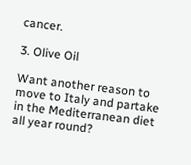cancer.

3. Olive Oil

Want another reason to move to Italy and partake in the Mediterranean diet all year round?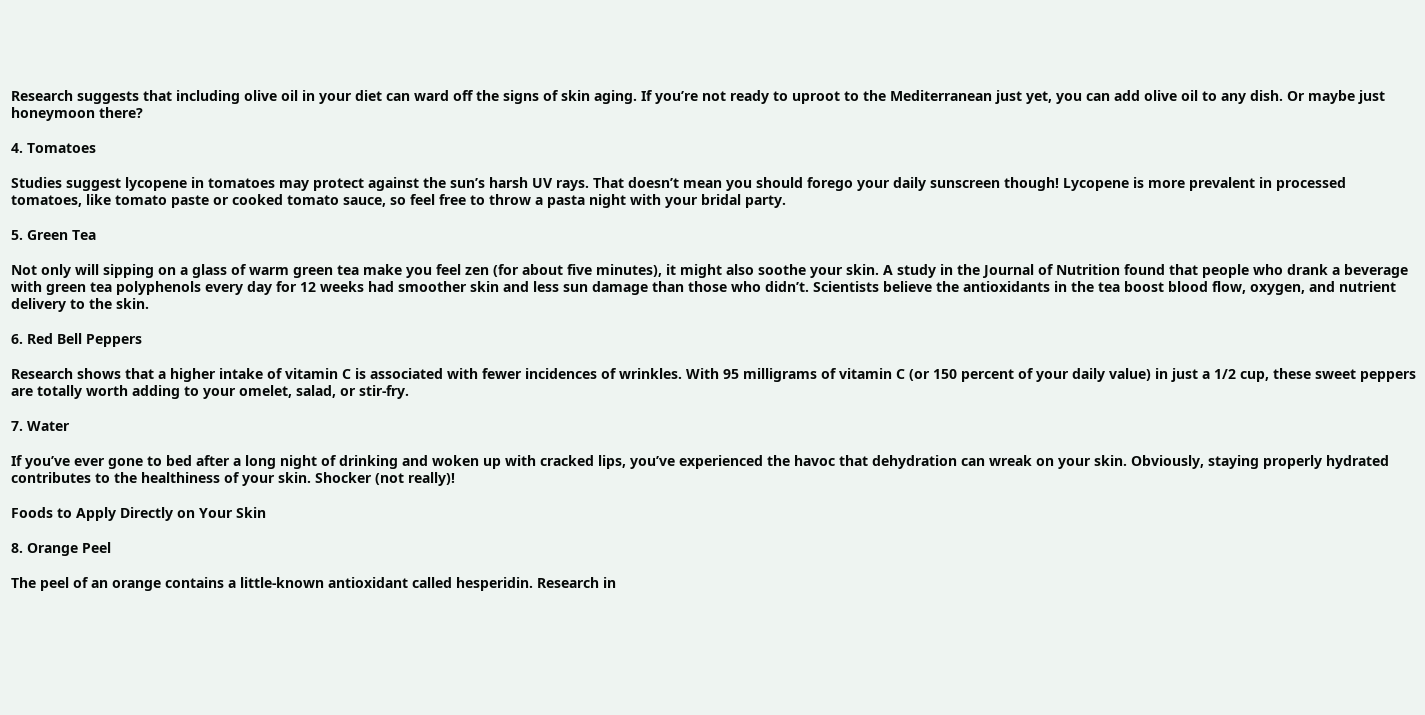Research suggests that including olive oil in your diet can ward off the signs of skin aging. If you’re not ready to uproot to the Mediterranean just yet, you can add olive oil to any dish. Or maybe just honeymoon there?

4. Tomatoes

Studies suggest lycopene in tomatoes may protect against the sun’s harsh UV rays. That doesn’t mean you should forego your daily sunscreen though! Lycopene is more prevalent in processed tomatoes, like tomato paste or cooked tomato sauce, so feel free to throw a pasta night with your bridal party.

5. Green Tea

Not only will sipping on a glass of warm green tea make you feel zen (for about five minutes), it might also soothe your skin. A study in the Journal of Nutrition found that people who drank a beverage with green tea polyphenols every day for 12 weeks had smoother skin and less sun damage than those who didn’t. Scientists believe the antioxidants in the tea boost blood flow, oxygen, and nutrient delivery to the skin.

6. Red Bell Peppers

Research shows that a higher intake of vitamin C is associated with fewer incidences of wrinkles. With 95 milligrams of vitamin C (or 150 percent of your daily value) in just a 1/2 cup, these sweet peppers are totally worth adding to your omelet, salad, or stir-fry.

7. Water

If you’ve ever gone to bed after a long night of drinking and woken up with cracked lips, you’ve experienced the havoc that dehydration can wreak on your skin. Obviously, staying properly hydrated contributes to the healthiness of your skin. Shocker (not really)!

Foods to Apply Directly on Your Skin

8. Orange Peel

The peel of an orange contains a little-known antioxidant called hesperidin. Research in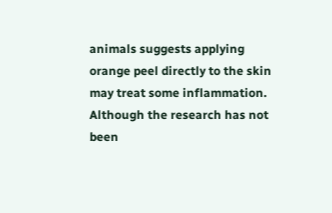animals suggests applying orange peel directly to the skin may treat some inflammation. Although the research has not been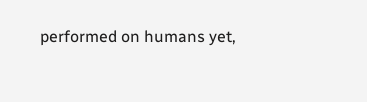performed on humans yet,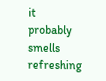it probably smells refreshing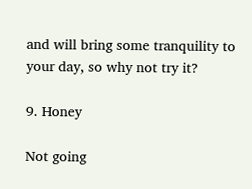and will bring some tranquility to your day, so why not try it?

9. Honey

Not going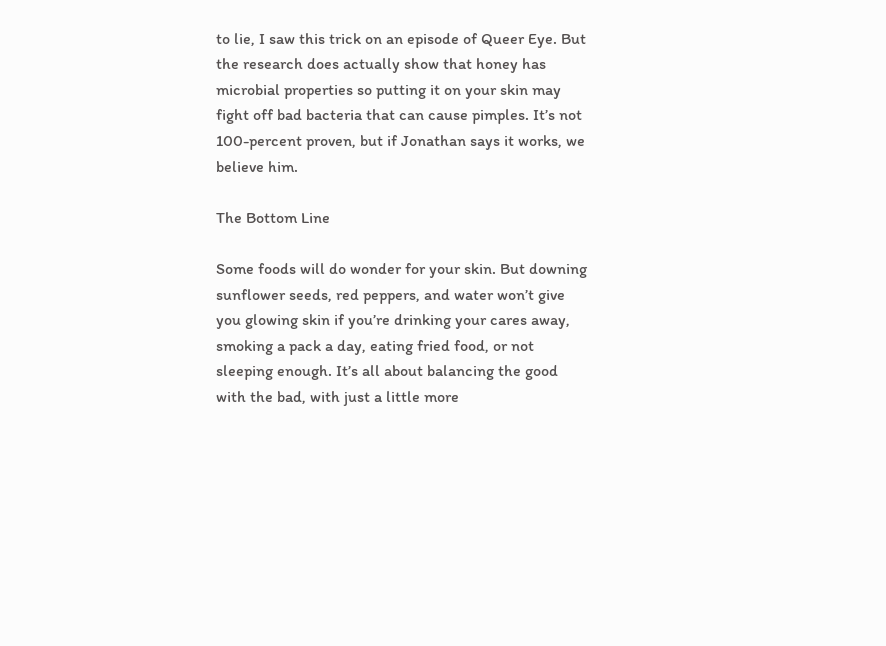to lie, I saw this trick on an episode of Queer Eye. But the research does actually show that honey has microbial properties so putting it on your skin may fight off bad bacteria that can cause pimples. It’s not 100-percent proven, but if Jonathan says it works, we believe him.

The Bottom Line

Some foods will do wonder for your skin. But downing sunflower seeds, red peppers, and water won’t give you glowing skin if you’re drinking your cares away, smoking a pack a day, eating fried food, or not sleeping enough. It’s all about balancing the good with the bad, with just a little more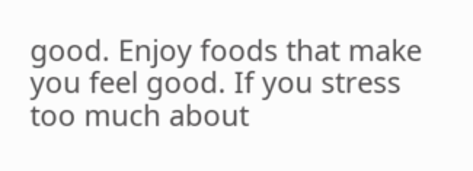good. Enjoy foods that make you feel good. If you stress too much about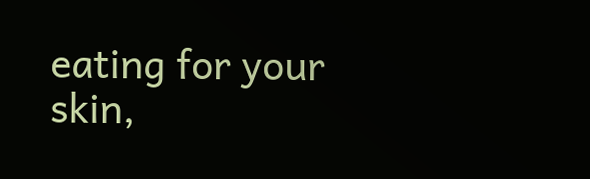eating for your skin,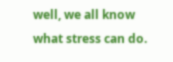well, we all know what stress can do.